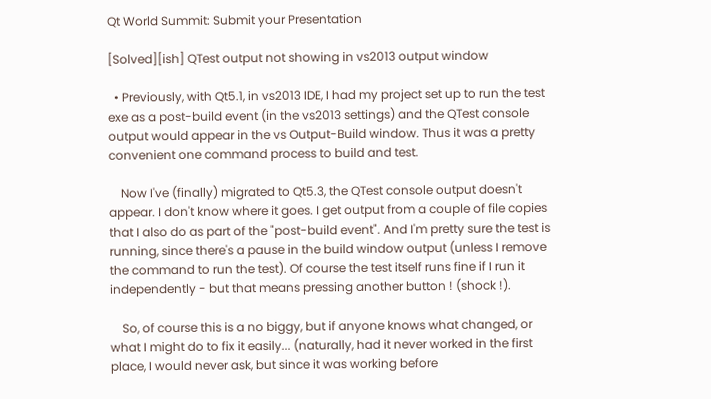Qt World Summit: Submit your Presentation

[Solved][ish] QTest output not showing in vs2013 output window

  • Previously, with Qt5.1, in vs2013 IDE, I had my project set up to run the test exe as a post-build event (in the vs2013 settings) and the QTest console output would appear in the vs Output-Build window. Thus it was a pretty convenient one command process to build and test.

    Now I've (finally) migrated to Qt5.3, the QTest console output doesn't appear. I don't know where it goes. I get output from a couple of file copies that I also do as part of the "post-build event". And I'm pretty sure the test is running, since there's a pause in the build window output (unless I remove the command to run the test). Of course the test itself runs fine if I run it independently - but that means pressing another button ! (shock !).

    So, of course this is a no biggy, but if anyone knows what changed, or what I might do to fix it easily... (naturally, had it never worked in the first place, I would never ask, but since it was working before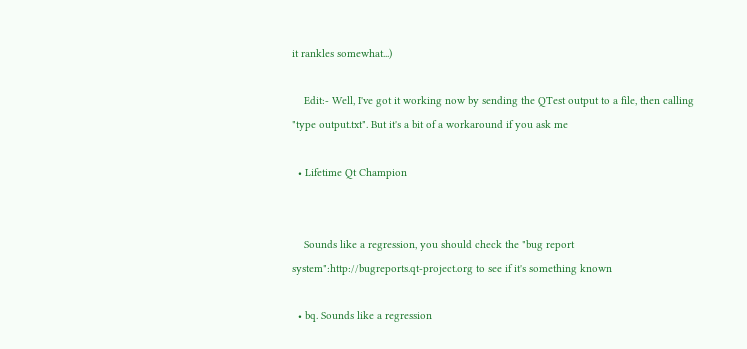it rankles somewhat...)

    Edit:- Well, I've got it working now by sending the QTest output to a file, then calling "type output.txt". But it's a bit of a workaround if you ask me

  • Lifetime Qt Champion


    Sounds like a regression, you should check the "bug report system":http://bugreports.qt-project.org to see if it's something known

  • bq. Sounds like a regression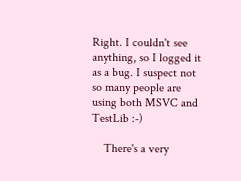Right. I couldn't see anything, so I logged it as a bug. I suspect not so many people are using both MSVC and TestLib :-)

    There's a very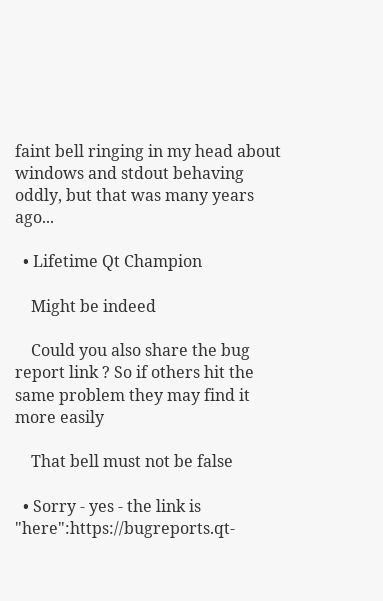faint bell ringing in my head about windows and stdout behaving oddly, but that was many years ago...

  • Lifetime Qt Champion

    Might be indeed

    Could you also share the bug report link ? So if others hit the same problem they may find it more easily

    That bell must not be false

  • Sorry - yes - the link is "here":https://bugreports.qt-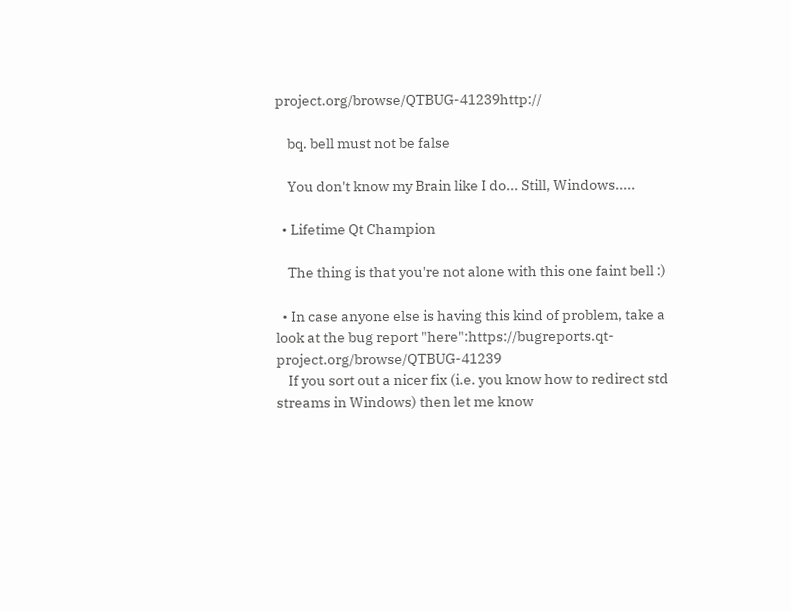project.org/browse/QTBUG-41239http://

    bq. bell must not be false

    You don't know my Brain like I do... Still, Windows.....

  • Lifetime Qt Champion

    The thing is that you're not alone with this one faint bell :)

  • In case anyone else is having this kind of problem, take a look at the bug report "here":https://bugreports.qt-project.org/browse/QTBUG-41239
    If you sort out a nicer fix (i.e. you know how to redirect std streams in Windows) then let me know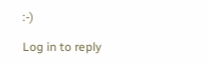:-)

Log in to reply